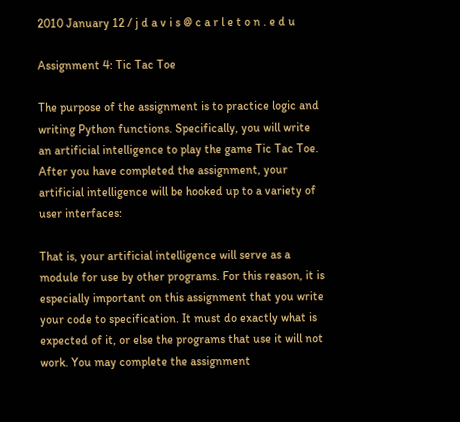2010 January 12 / j d a v i s @ c a r l e t o n . e d u

Assignment 4: Tic Tac Toe

The purpose of the assignment is to practice logic and writing Python functions. Specifically, you will write an artificial intelligence to play the game Tic Tac Toe. After you have completed the assignment, your artificial intelligence will be hooked up to a variety of user interfaces:

That is, your artificial intelligence will serve as a module for use by other programs. For this reason, it is especially important on this assignment that you write your code to specification. It must do exactly what is expected of it, or else the programs that use it will not work. You may complete the assignment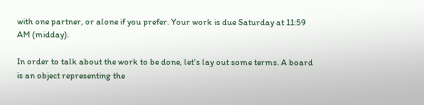with one partner, or alone if you prefer. Your work is due Saturday at 11:59 AM (midday).

In order to talk about the work to be done, let's lay out some terms. A board is an object representing the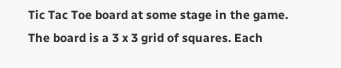Tic Tac Toe board at some stage in the game. The board is a 3 x 3 grid of squares. Each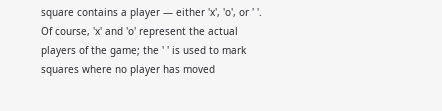square contains a player — either 'x', 'o', or ' '. Of course, 'x' and 'o' represent the actual players of the game; the ' ' is used to mark squares where no player has moved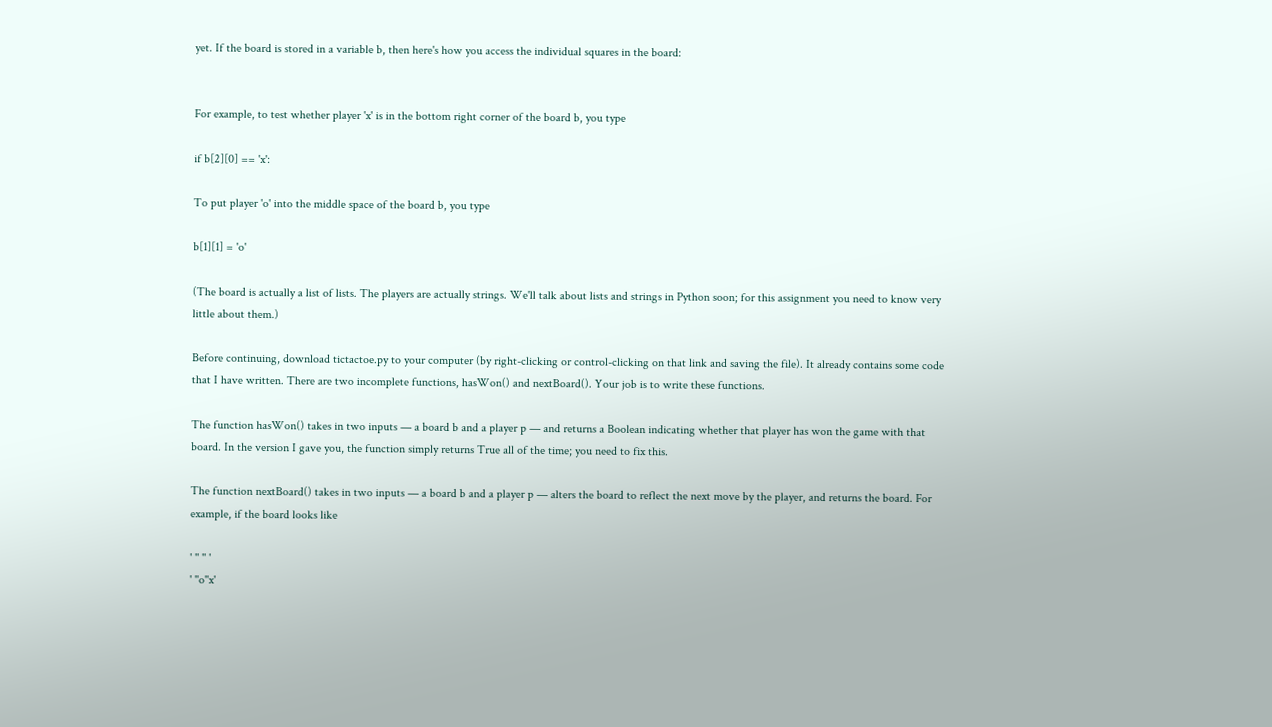yet. If the board is stored in a variable b, then here's how you access the individual squares in the board:


For example, to test whether player 'x' is in the bottom right corner of the board b, you type

if b[2][0] == 'x':

To put player 'o' into the middle space of the board b, you type

b[1][1] = 'o'

(The board is actually a list of lists. The players are actually strings. We'll talk about lists and strings in Python soon; for this assignment you need to know very little about them.)

Before continuing, download tictactoe.py to your computer (by right-clicking or control-clicking on that link and saving the file). It already contains some code that I have written. There are two incomplete functions, hasWon() and nextBoard(). Your job is to write these functions.

The function hasWon() takes in two inputs — a board b and a player p — and returns a Boolean indicating whether that player has won the game with that board. In the version I gave you, the function simply returns True all of the time; you need to fix this.

The function nextBoard() takes in two inputs — a board b and a player p — alters the board to reflect the next move by the player, and returns the board. For example, if the board looks like

' '' '' '
' ''o''x'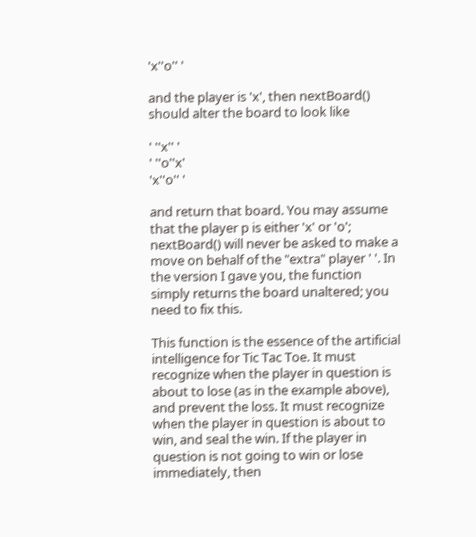'x''o'' '

and the player is 'x', then nextBoard() should alter the board to look like

' ''x'' '
' ''o''x'
'x''o'' '

and return that board. You may assume that the player p is either 'x' or 'o'; nextBoard() will never be asked to make a move on behalf of the "extra" player ' '. In the version I gave you, the function simply returns the board unaltered; you need to fix this.

This function is the essence of the artificial intelligence for Tic Tac Toe. It must recognize when the player in question is about to lose (as in the example above), and prevent the loss. It must recognize when the player in question is about to win, and seal the win. If the player in question is not going to win or lose immediately, then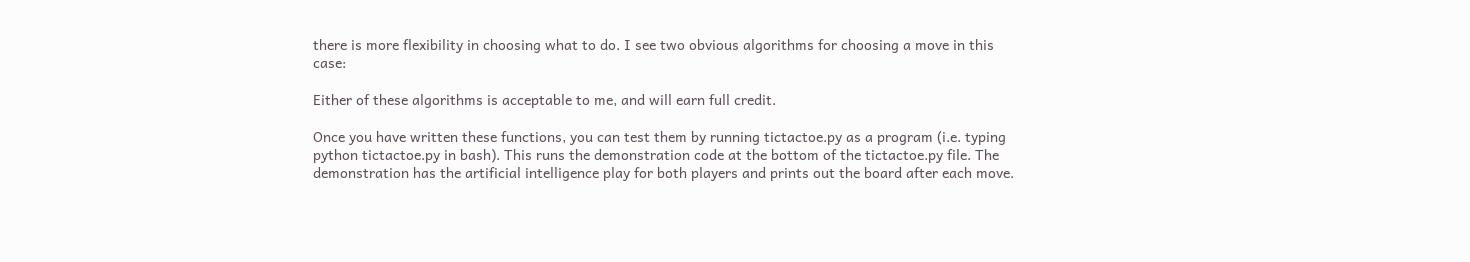there is more flexibility in choosing what to do. I see two obvious algorithms for choosing a move in this case:

Either of these algorithms is acceptable to me, and will earn full credit.

Once you have written these functions, you can test them by running tictactoe.py as a program (i.e. typing python tictactoe.py in bash). This runs the demonstration code at the bottom of the tictactoe.py file. The demonstration has the artificial intelligence play for both players and prints out the board after each move.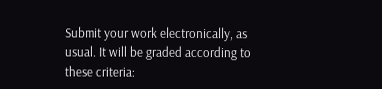Submit your work electronically, as usual. It will be graded according to these criteria: